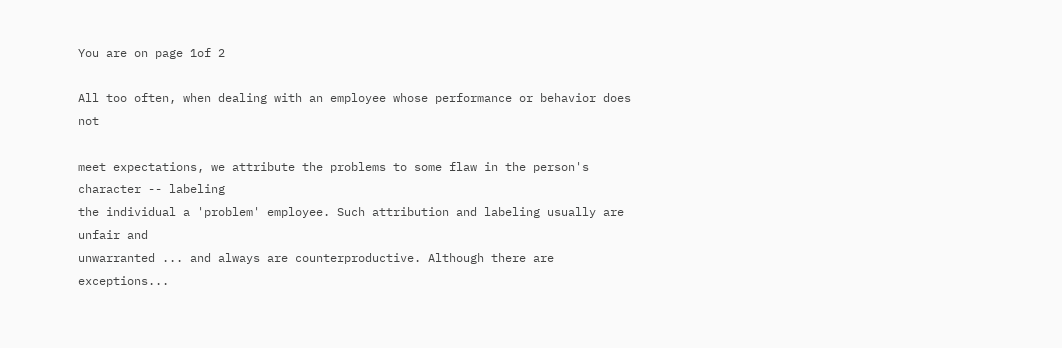You are on page 1of 2

All too often, when dealing with an employee whose performance or behavior does not

meet expectations, we attribute the problems to some flaw in the person's character -- labeling
the individual a 'problem' employee. Such attribution and labeling usually are unfair and
unwarranted ... and always are counterproductive. Although there are exceptions...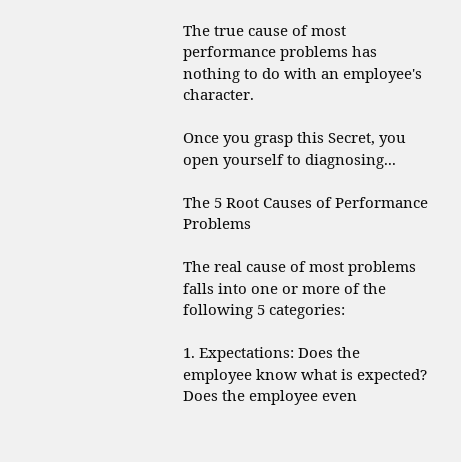The true cause of most performance problems has nothing to do with an employee's character.

Once you grasp this Secret, you open yourself to diagnosing...

The 5 Root Causes of Performance Problems

The real cause of most problems falls into one or more of the following 5 categories:

1. Expectations: Does the employee know what is expected? Does the employee even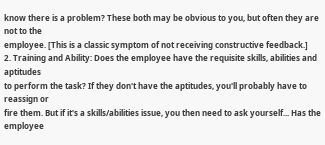know there is a problem? These both may be obvious to you, but often they are not to the
employee. [This is a classic symptom of not receiving constructive feedback.]
2. Training and Ability: Does the employee have the requisite skills, abilities and aptitudes
to perform the task? If they don't have the aptitudes, you'll probably have to reassign or
fire them. But if it's a skills/abilities issue, you then need to ask yourself... Has the
employee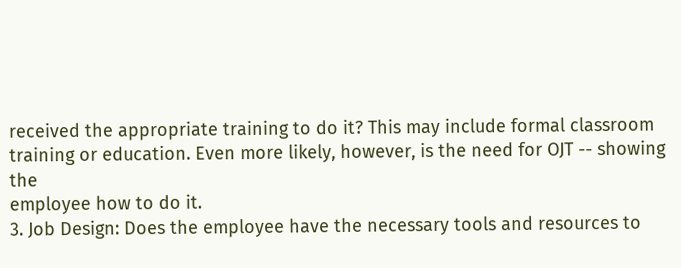received the appropriate training to do it? This may include formal classroom
training or education. Even more likely, however, is the need for OJT -- showing the
employee how to do it.
3. Job Design: Does the employee have the necessary tools and resources to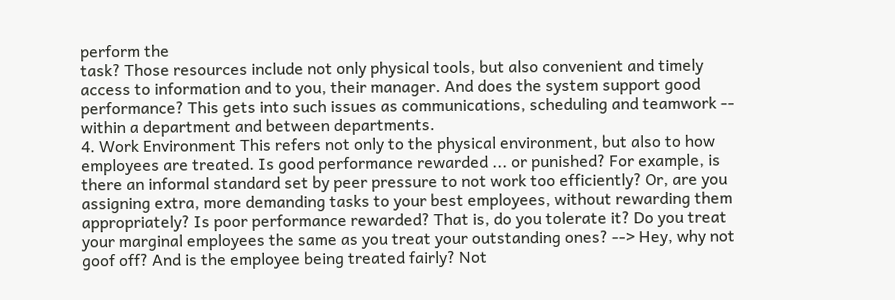perform the
task? Those resources include not only physical tools, but also convenient and timely
access to information and to you, their manager. And does the system support good
performance? This gets into such issues as communications, scheduling and teamwork --
within a department and between departments.
4. Work Environment This refers not only to the physical environment, but also to how
employees are treated. Is good performance rewarded ... or punished? For example, is
there an informal standard set by peer pressure to not work too efficiently? Or, are you
assigning extra, more demanding tasks to your best employees, without rewarding them
appropriately? Is poor performance rewarded? That is, do you tolerate it? Do you treat
your marginal employees the same as you treat your outstanding ones? --> Hey, why not
goof off? And is the employee being treated fairly? Not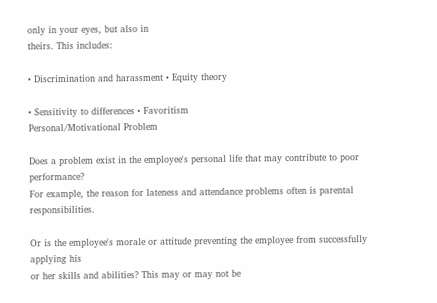only in your eyes, but also in
theirs. This includes:

• Discrimination and harassment • Equity theory

• Sensitivity to differences • Favoritism
Personal/Motivational Problem

Does a problem exist in the employee's personal life that may contribute to poor performance?
For example, the reason for lateness and attendance problems often is parental responsibilities.

Or is the employee's morale or attitude preventing the employee from successfully applying his
or her skills and abilities? This may or may not be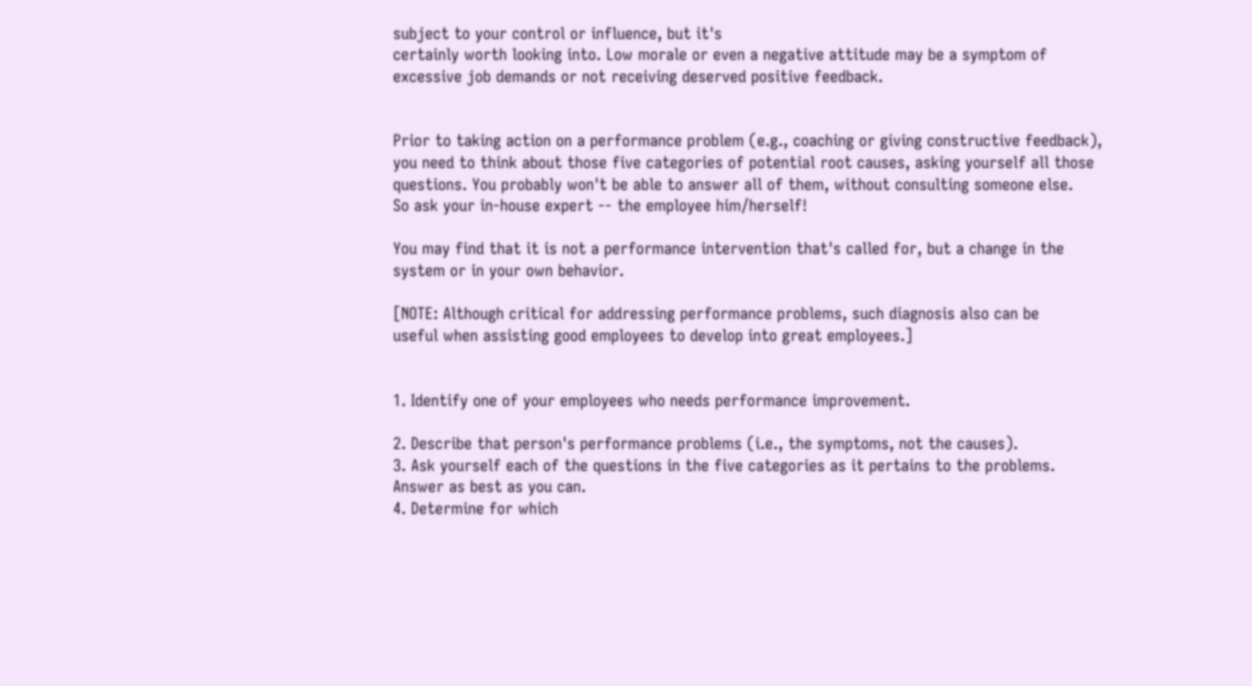subject to your control or influence, but it's
certainly worth looking into. Low morale or even a negative attitude may be a symptom of
excessive job demands or not receiving deserved positive feedback.


Prior to taking action on a performance problem (e.g., coaching or giving constructive feedback),
you need to think about those five categories of potential root causes, asking yourself all those
questions. You probably won't be able to answer all of them, without consulting someone else.
So ask your in-house expert -- the employee him/herself!

You may find that it is not a performance intervention that's called for, but a change in the
system or in your own behavior.

[NOTE: Although critical for addressing performance problems, such diagnosis also can be
useful when assisting good employees to develop into great employees.]


1. Identify one of your employees who needs performance improvement.

2. Describe that person's performance problems (i.e., the symptoms, not the causes).
3. Ask yourself each of the questions in the five categories as it pertains to the problems.
Answer as best as you can.
4. Determine for which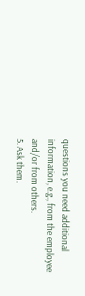questions you need additional information, e.g., from the employee
and/or from others.
5. Ask them.